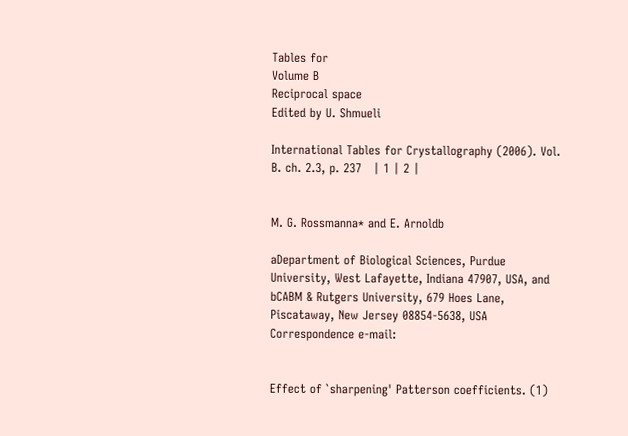Tables for
Volume B
Reciprocal space
Edited by U. Shmueli

International Tables for Crystallography (2006). Vol. B. ch. 2.3, p. 237   | 1 | 2 |


M. G. Rossmanna* and E. Arnoldb

aDepartment of Biological Sciences, Purdue University, West Lafayette, Indiana 47907, USA, and  bCABM & Rutgers University, 679 Hoes Lane, Piscataway, New Jersey 08854-5638, USA
Correspondence e-mail:


Effect of `sharpening' Patterson coefficients. (1)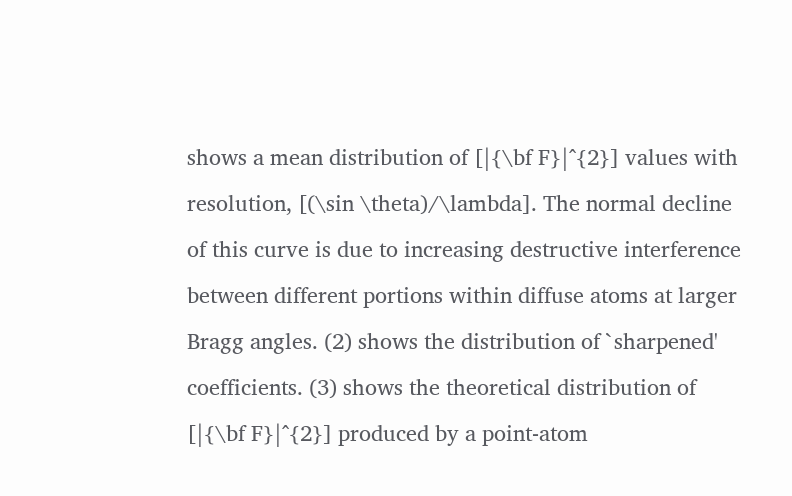shows a mean distribution of [|{\bf F}|^{2}] values with resolution, [(\sin \theta)/\lambda]. The normal decline of this curve is due to increasing destructive interference between different portions within diffuse atoms at larger Bragg angles. (2) shows the distribution of `sharpened' coefficients. (3) shows the theoretical distribution of [|{\bf F}|^{2}] produced by a point-atom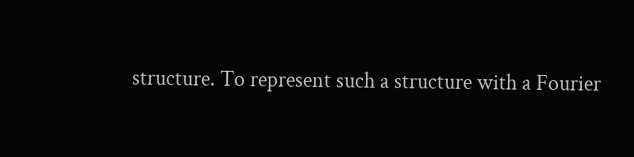structure. To represent such a structure with a Fourier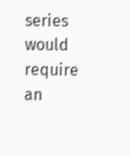series would require an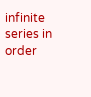infinite series in order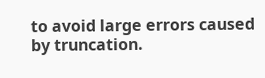to avoid large errors caused by truncation.